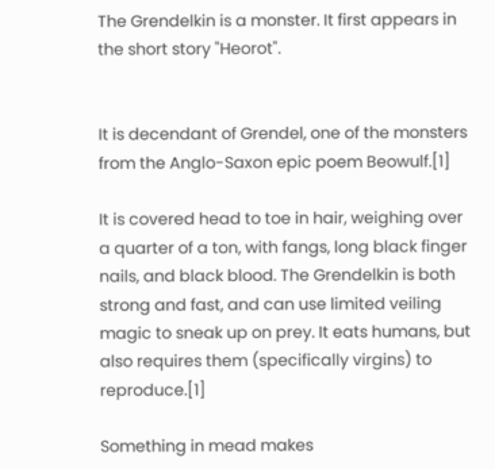The Grendelkin is a monster. It first appears in the short story "Heorot".


It is decendant of Grendel, one of the monsters from the Anglo-Saxon epic poem Beowulf.[1]

It is covered head to toe in hair, weighing over a quarter of a ton, with fangs, long black finger nails, and black blood. The Grendelkin is both strong and fast, and can use limited veiling magic to sneak up on prey. It eats humans, but also requires them (specifically virgins) to reproduce.[1]

Something in mead makes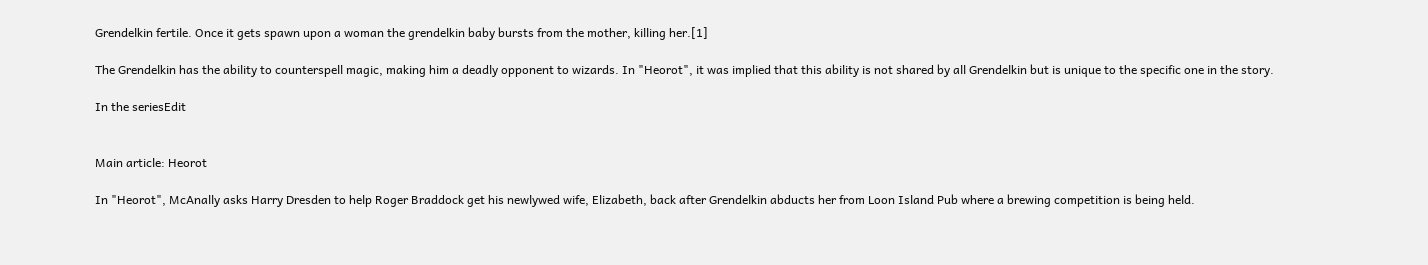Grendelkin fertile. Once it gets spawn upon a woman the grendelkin baby bursts from the mother, killing her.[1]

The Grendelkin has the ability to counterspell magic, making him a deadly opponent to wizards. In "Heorot", it was implied that this ability is not shared by all Grendelkin but is unique to the specific one in the story.

In the seriesEdit


Main article: Heorot

In "Heorot", McAnally asks Harry Dresden to help Roger Braddock get his newlywed wife, Elizabeth, back after Grendelkin abducts her from Loon Island Pub where a brewing competition is being held.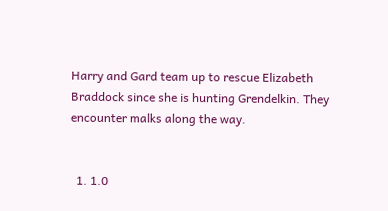Harry and Gard team up to rescue Elizabeth Braddock since she is hunting Grendelkin. They encounter malks along the way.


  1. 1.0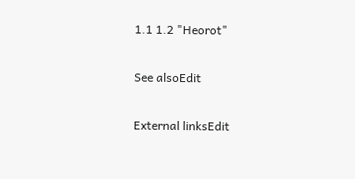1.1 1.2 "Heorot"

See alsoEdit

External linksEdit